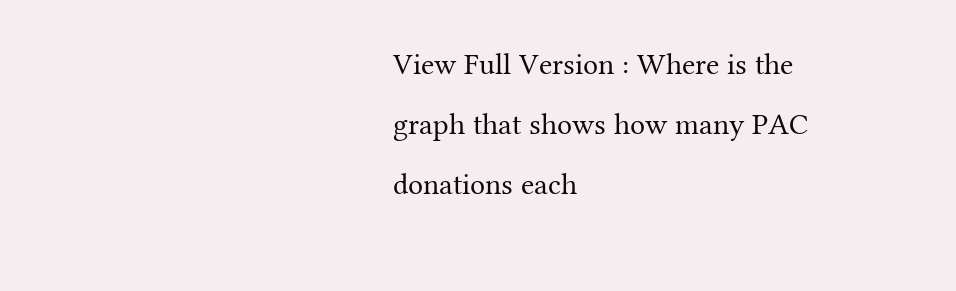View Full Version : Where is the graph that shows how many PAC donations each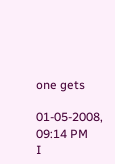one gets

01-05-2008, 09:14 PM
I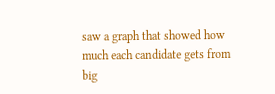saw a graph that showed how much each candidate gets from big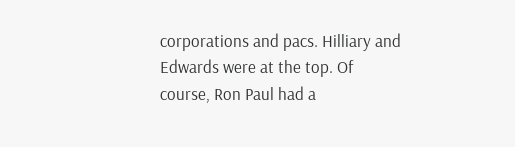corporations and pacs. Hilliary and Edwards were at the top. Of course, Ron Paul had a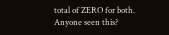total of ZERO for both. Anyone seen this?